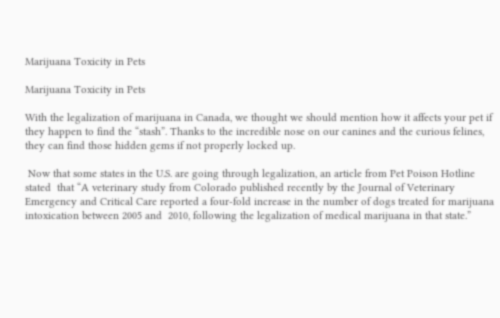Marijuana Toxicity in Pets

Marijuana Toxicity in Pets

With the legalization of marijuana in Canada, we thought we should mention how it affects your pet if they happen to find the “stash”. Thanks to the incredible nose on our canines and the curious felines, they can find those hidden gems if not properly locked up.

 Now that some states in the U.S. are going through legalization, an article from Pet Poison Hotline stated  that “A veterinary study from Colorado published recently by the Journal of Veterinary Emergency and Critical Care reported a four-fold increase in the number of dogs treated for marijuana intoxication between 2005 and  2010, following the legalization of medical marijuana in that state.”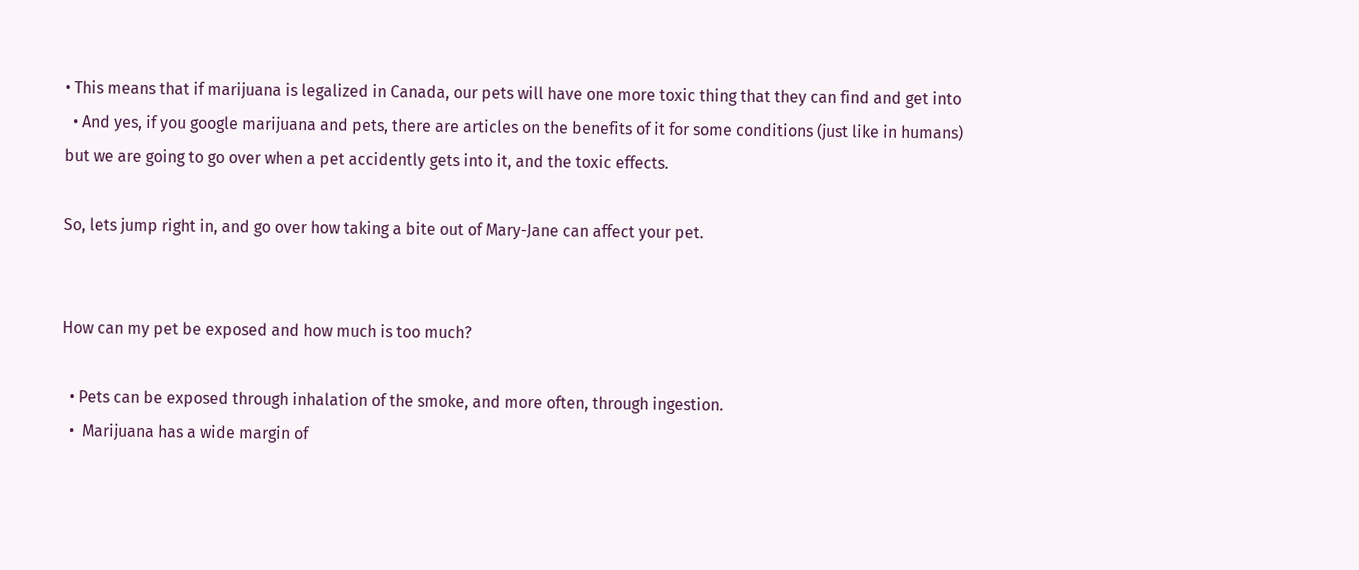• This means that if marijuana is legalized in Canada, our pets will have one more toxic thing that they can find and get into
  • And yes, if you google marijuana and pets, there are articles on the benefits of it for some conditions (just like in humans) but we are going to go over when a pet accidently gets into it, and the toxic effects.

So, lets jump right in, and go over how taking a bite out of Mary-Jane can affect your pet.


How can my pet be exposed and how much is too much?

  • Pets can be exposed through inhalation of the smoke, and more often, through ingestion.
  •  Marijuana has a wide margin of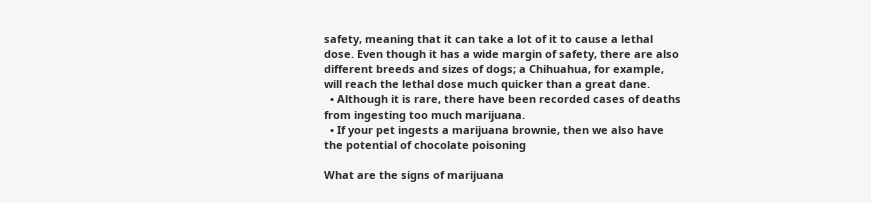safety, meaning that it can take a lot of it to cause a lethal dose. Even though it has a wide margin of safety, there are also different breeds and sizes of dogs; a Chihuahua, for example, will reach the lethal dose much quicker than a great dane.
  • Although it is rare, there have been recorded cases of deaths from ingesting too much marijuana.
  • If your pet ingests a marijuana brownie, then we also have the potential of chocolate poisoning

What are the signs of marijuana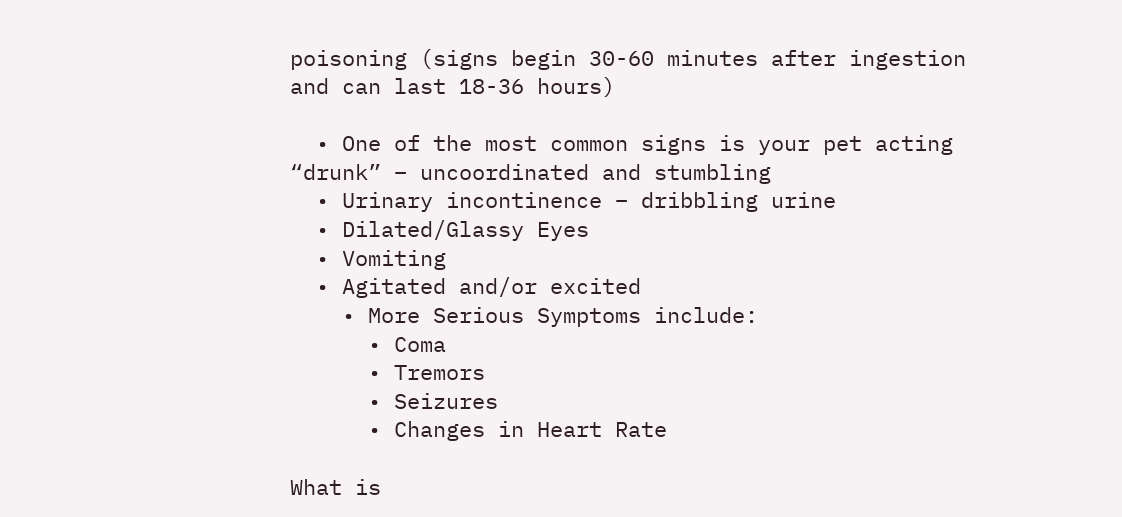poisoning (signs begin 30-60 minutes after ingestion and can last 18-36 hours)

  • One of the most common signs is your pet acting “drunk” – uncoordinated and stumbling
  • Urinary incontinence – dribbling urine
  • Dilated/Glassy Eyes
  • Vomiting
  • Agitated and/or excited
    • More Serious Symptoms include:
      • Coma
      • Tremors
      • Seizures
      • Changes in Heart Rate

What is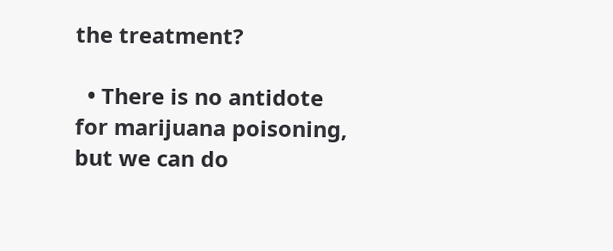the treatment?

  • There is no antidote for marijuana poisoning, but we can do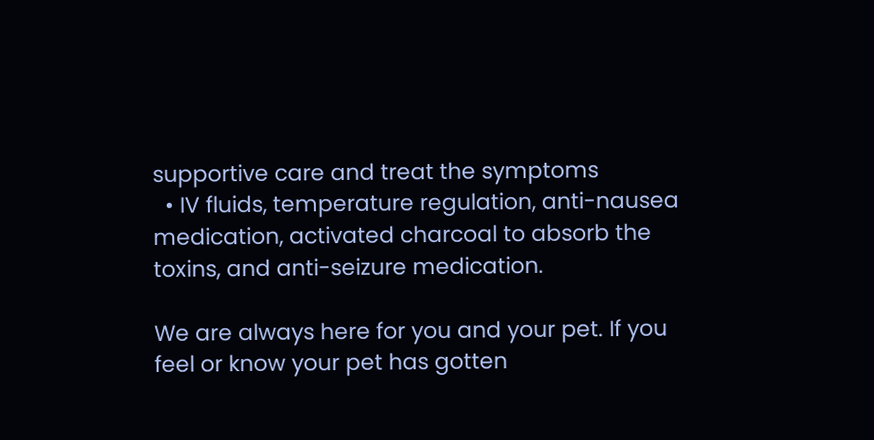supportive care and treat the symptoms
  • IV fluids, temperature regulation, anti-nausea medication, activated charcoal to absorb the toxins, and anti-seizure medication.

We are always here for you and your pet. If you feel or know your pet has gotten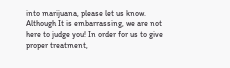into marijuana, please let us know. Although It is embarrassing, we are not here to judge you! In order for us to give proper treatment,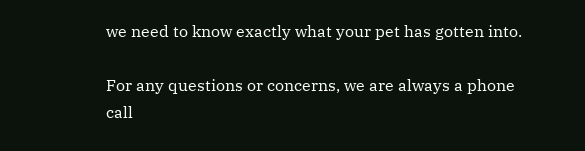we need to know exactly what your pet has gotten into.

For any questions or concerns, we are always a phone call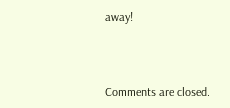away!



Comments are closed.